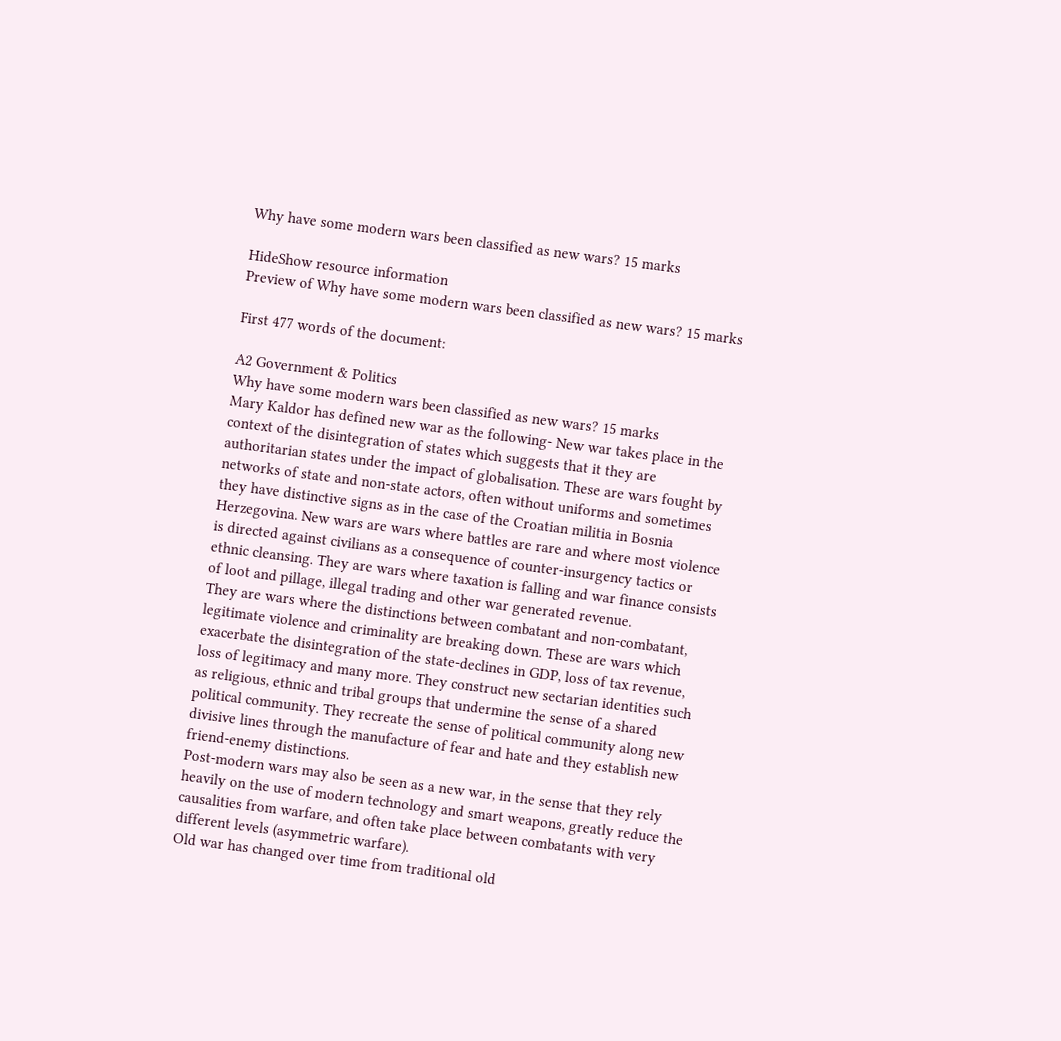Why have some modern wars been classified as new wars? 15 marks

HideShow resource information
Preview of Why have some modern wars been classified as new wars? 15 marks

First 477 words of the document:

A2 Government & Politics
Why have some modern wars been classified as new wars? 15 marks
Mary Kaldor has defined new war as the following- New war takes place in the
context of the disintegration of states which suggests that it they are
authoritarian states under the impact of globalisation. These are wars fought by
networks of state and non-state actors, often without uniforms and sometimes
they have distinctive signs as in the case of the Croatian militia in Bosnia
Herzegovina. New wars are wars where battles are rare and where most violence
is directed against civilians as a consequence of counter-insurgency tactics or
ethnic cleansing. They are wars where taxation is falling and war finance consists
of loot and pillage, illegal trading and other war generated revenue.
They are wars where the distinctions between combatant and non-combatant,
legitimate violence and criminality are breaking down. These are wars which
exacerbate the disintegration of the state-declines in GDP, loss of tax revenue,
loss of legitimacy and many more. They construct new sectarian identities such
as religious, ethnic and tribal groups that undermine the sense of a shared
political community. They recreate the sense of political community along new
divisive lines through the manufacture of fear and hate and they establish new
friend-enemy distinctions.
Post-modern wars may also be seen as a new war, in the sense that they rely
heavily on the use of modern technology and smart weapons, greatly reduce the
causalities from warfare, and often take place between combatants with very
different levels (asymmetric warfare).
Old war has changed over time from traditional old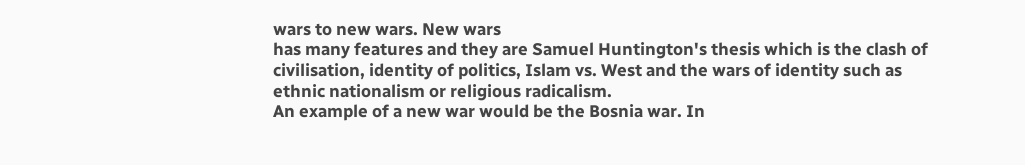wars to new wars. New wars
has many features and they are Samuel Huntington's thesis which is the clash of
civilisation, identity of politics, Islam vs. West and the wars of identity such as
ethnic nationalism or religious radicalism.
An example of a new war would be the Bosnia war. In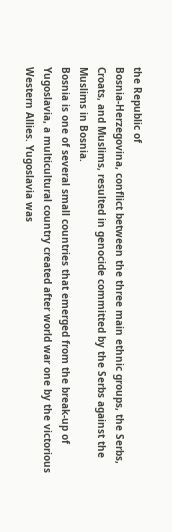the Republic of
Bosnia-Herzegovina, conflict between the three main ethnic groups, the Serbs,
Croats, and Muslims, resulted in genocide committed by the Serbs against the
Muslims in Bosnia.
Bosnia is one of several small countries that emerged from the break-up of
Yugoslavia, a multicultural country created after world war one by the victorious
Western Allies. Yugoslavia was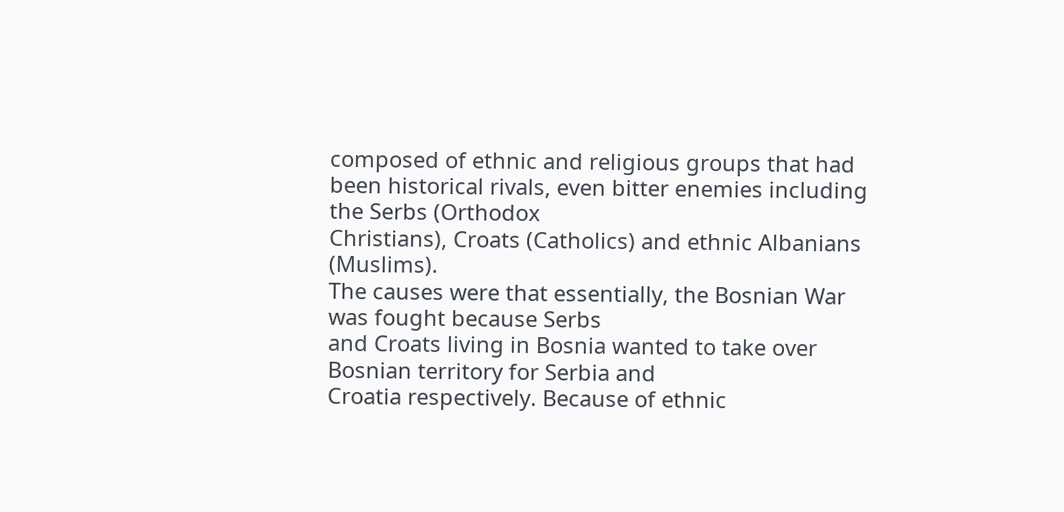composed of ethnic and religious groups that had
been historical rivals, even bitter enemies including the Serbs (Orthodox
Christians), Croats (Catholics) and ethnic Albanians (Muslims).
The causes were that essentially, the Bosnian War was fought because Serbs
and Croats living in Bosnia wanted to take over Bosnian territory for Serbia and
Croatia respectively. Because of ethnic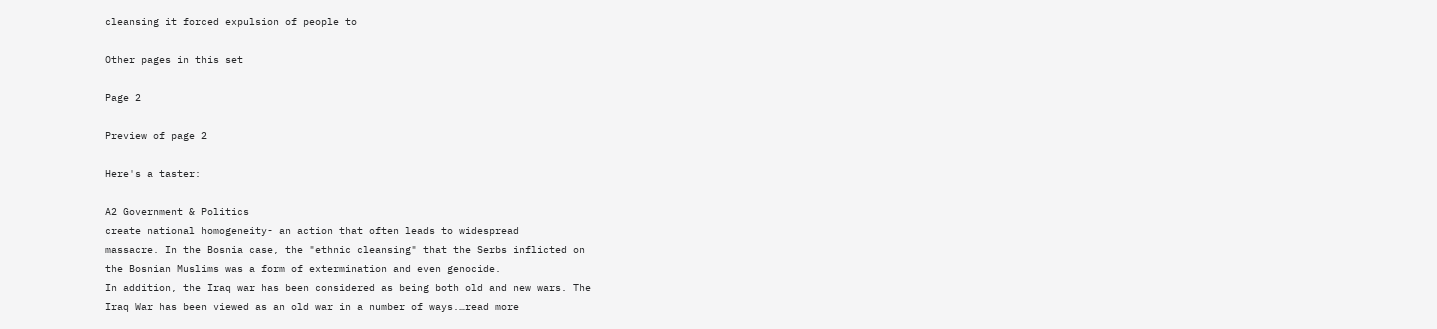cleansing it forced expulsion of people to

Other pages in this set

Page 2

Preview of page 2

Here's a taster:

A2 Government & Politics
create national homogeneity- an action that often leads to widespread
massacre. In the Bosnia case, the "ethnic cleansing" that the Serbs inflicted on
the Bosnian Muslims was a form of extermination and even genocide.
In addition, the Iraq war has been considered as being both old and new wars. The
Iraq War has been viewed as an old war in a number of ways.…read more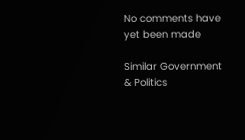No comments have yet been made

Similar Government & Politics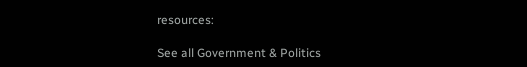resources:

See all Government & Politics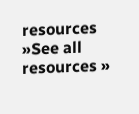resources »See all resources »